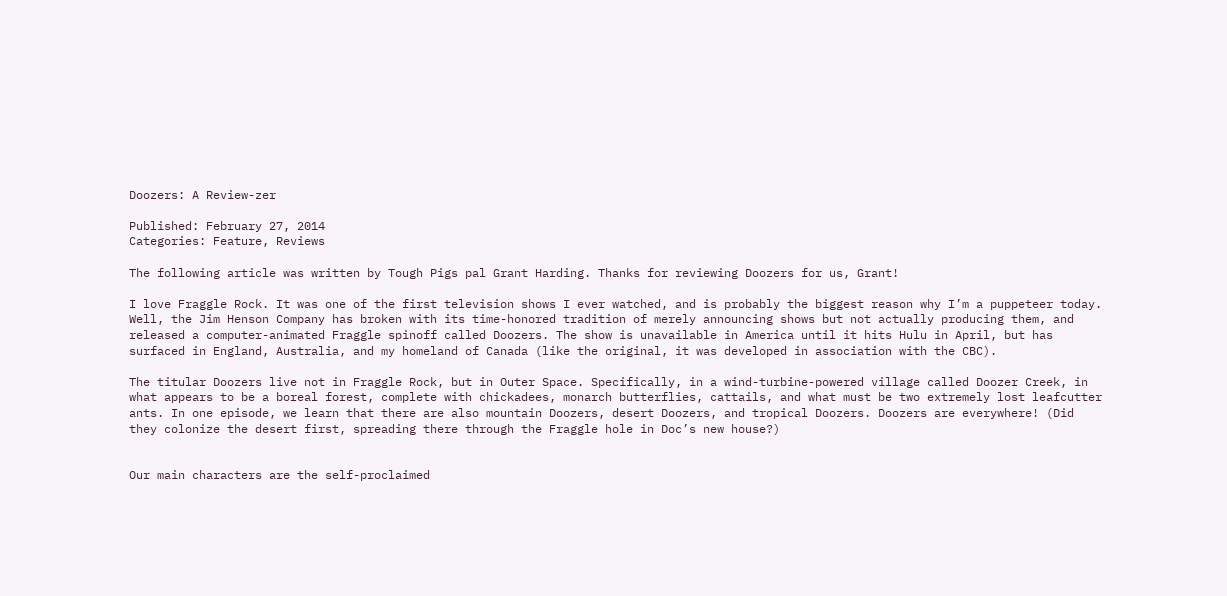Doozers: A Review-zer

Published: February 27, 2014
Categories: Feature, Reviews

The following article was written by Tough Pigs pal Grant Harding. Thanks for reviewing Doozers for us, Grant!

I love Fraggle Rock. It was one of the first television shows I ever watched, and is probably the biggest reason why I’m a puppeteer today. Well, the Jim Henson Company has broken with its time-honored tradition of merely announcing shows but not actually producing them, and released a computer-animated Fraggle spinoff called Doozers. The show is unavailable in America until it hits Hulu in April, but has surfaced in England, Australia, and my homeland of Canada (like the original, it was developed in association with the CBC).

The titular Doozers live not in Fraggle Rock, but in Outer Space. Specifically, in a wind-turbine-powered village called Doozer Creek, in what appears to be a boreal forest, complete with chickadees, monarch butterflies, cattails, and what must be two extremely lost leafcutter ants. In one episode, we learn that there are also mountain Doozers, desert Doozers, and tropical Doozers. Doozers are everywhere! (Did they colonize the desert first, spreading there through the Fraggle hole in Doc’s new house?)


Our main characters are the self-proclaimed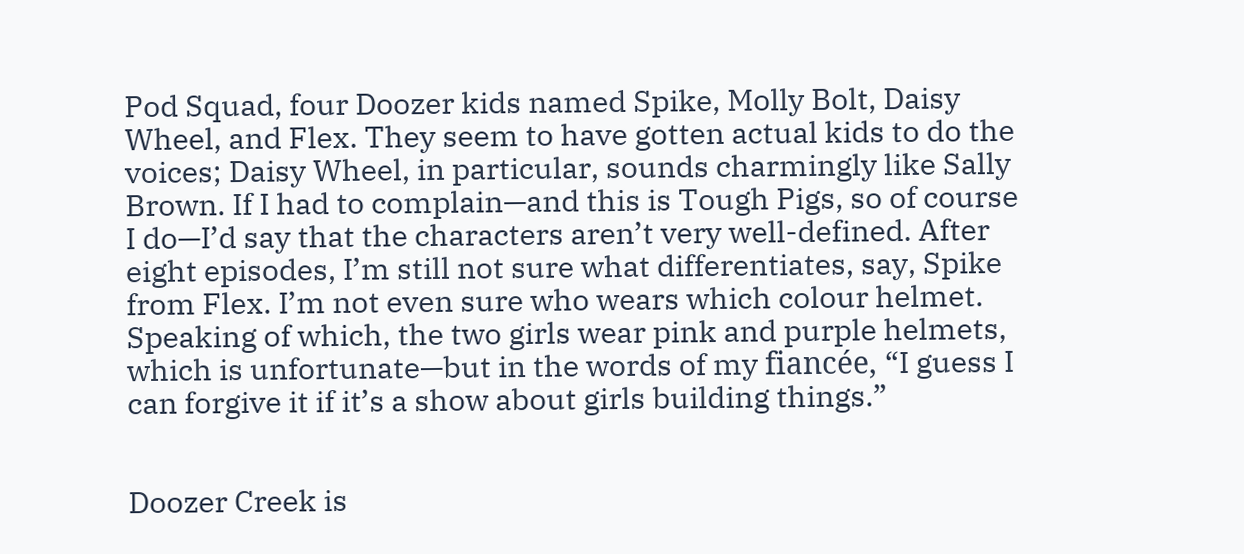Pod Squad, four Doozer kids named Spike, Molly Bolt, Daisy Wheel, and Flex. They seem to have gotten actual kids to do the voices; Daisy Wheel, in particular, sounds charmingly like Sally Brown. If I had to complain—and this is Tough Pigs, so of course I do—I’d say that the characters aren’t very well-defined. After eight episodes, I’m still not sure what differentiates, say, Spike from Flex. I’m not even sure who wears which colour helmet. Speaking of which, the two girls wear pink and purple helmets, which is unfortunate—but in the words of my fiancée, “I guess I can forgive it if it’s a show about girls building things.”


Doozer Creek is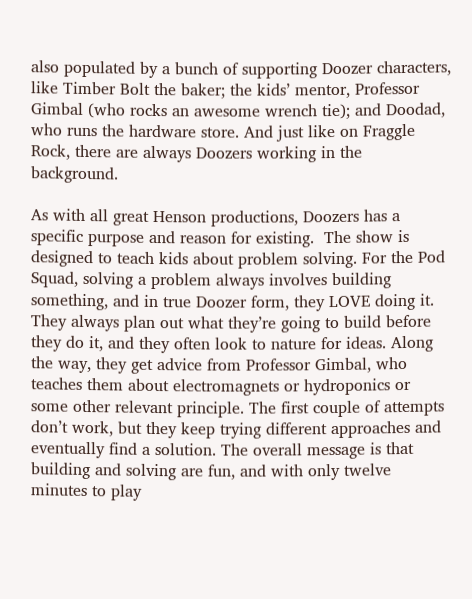also populated by a bunch of supporting Doozer characters, like Timber Bolt the baker; the kids’ mentor, Professor Gimbal (who rocks an awesome wrench tie); and Doodad, who runs the hardware store. And just like on Fraggle Rock, there are always Doozers working in the background.

As with all great Henson productions, Doozers has a specific purpose and reason for existing.  The show is designed to teach kids about problem solving. For the Pod Squad, solving a problem always involves building something, and in true Doozer form, they LOVE doing it. They always plan out what they’re going to build before they do it, and they often look to nature for ideas. Along the way, they get advice from Professor Gimbal, who teaches them about electromagnets or hydroponics or some other relevant principle. The first couple of attempts don’t work, but they keep trying different approaches and eventually find a solution. The overall message is that building and solving are fun, and with only twelve minutes to play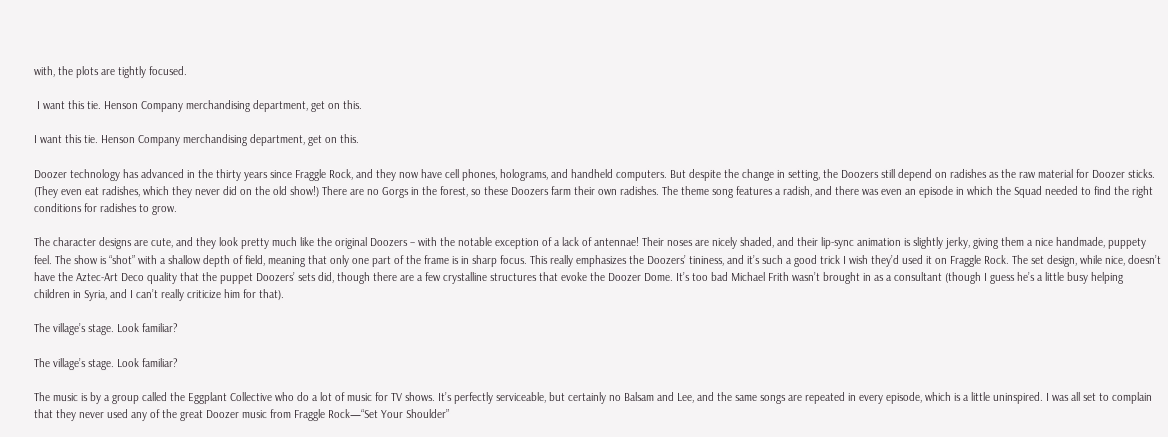with, the plots are tightly focused.

 I want this tie. Henson Company merchandising department, get on this.

I want this tie. Henson Company merchandising department, get on this.

Doozer technology has advanced in the thirty years since Fraggle Rock, and they now have cell phones, holograms, and handheld computers. But despite the change in setting, the Doozers still depend on radishes as the raw material for Doozer sticks. (They even eat radishes, which they never did on the old show!) There are no Gorgs in the forest, so these Doozers farm their own radishes. The theme song features a radish, and there was even an episode in which the Squad needed to find the right conditions for radishes to grow.

The character designs are cute, and they look pretty much like the original Doozers – with the notable exception of a lack of antennae! Their noses are nicely shaded, and their lip-sync animation is slightly jerky, giving them a nice handmade, puppety feel. The show is “shot” with a shallow depth of field, meaning that only one part of the frame is in sharp focus. This really emphasizes the Doozers’ tininess, and it’s such a good trick I wish they’d used it on Fraggle Rock. The set design, while nice, doesn’t have the Aztec-Art Deco quality that the puppet Doozers’ sets did, though there are a few crystalline structures that evoke the Doozer Dome. It’s too bad Michael Frith wasn’t brought in as a consultant (though I guess he’s a little busy helping children in Syria, and I can’t really criticize him for that).

The village’s stage. Look familiar?

The village’s stage. Look familiar?

The music is by a group called the Eggplant Collective who do a lot of music for TV shows. It’s perfectly serviceable, but certainly no Balsam and Lee, and the same songs are repeated in every episode, which is a little uninspired. I was all set to complain that they never used any of the great Doozer music from Fraggle Rock—“Set Your Shoulder”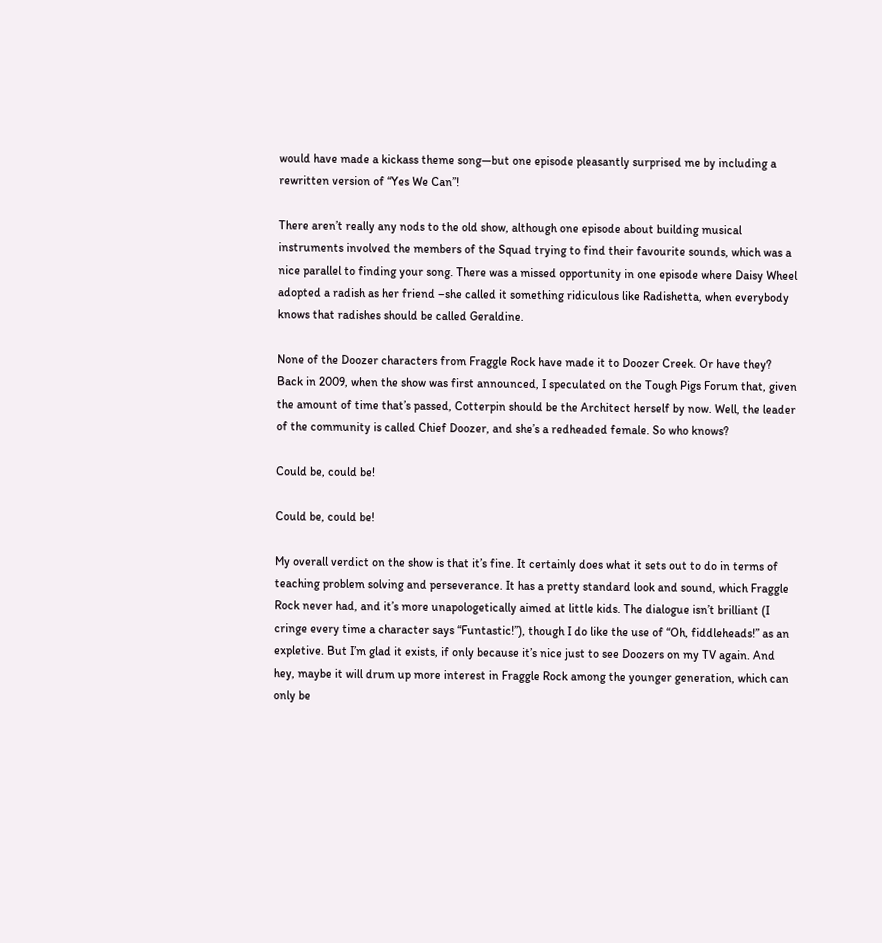would have made a kickass theme song—but one episode pleasantly surprised me by including a rewritten version of “Yes We Can”!

There aren’t really any nods to the old show, although one episode about building musical instruments involved the members of the Squad trying to find their favourite sounds, which was a nice parallel to finding your song. There was a missed opportunity in one episode where Daisy Wheel adopted a radish as her friend –she called it something ridiculous like Radishetta, when everybody knows that radishes should be called Geraldine.

None of the Doozer characters from Fraggle Rock have made it to Doozer Creek. Or have they? Back in 2009, when the show was first announced, I speculated on the Tough Pigs Forum that, given the amount of time that’s passed, Cotterpin should be the Architect herself by now. Well, the leader of the community is called Chief Doozer, and she’s a redheaded female. So who knows?

Could be, could be!

Could be, could be!

My overall verdict on the show is that it’s fine. It certainly does what it sets out to do in terms of teaching problem solving and perseverance. It has a pretty standard look and sound, which Fraggle Rock never had, and it’s more unapologetically aimed at little kids. The dialogue isn’t brilliant (I cringe every time a character says “Funtastic!”), though I do like the use of “Oh, fiddleheads!” as an expletive. But I’m glad it exists, if only because it’s nice just to see Doozers on my TV again. And hey, maybe it will drum up more interest in Fraggle Rock among the younger generation, which can only be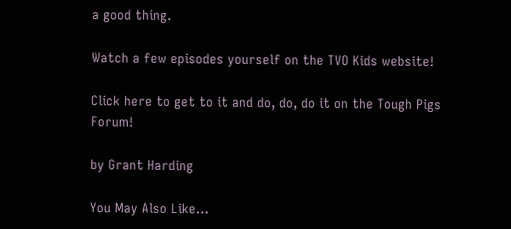a good thing.

Watch a few episodes yourself on the TVO Kids website!

Click here to get to it and do, do, do it on the Tough Pigs Forum!

by Grant Harding

You May Also Like…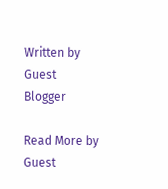Written by Guest Blogger

Read More by Guest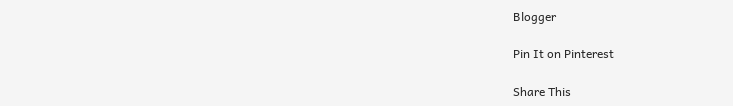Blogger

Pin It on Pinterest

Share This